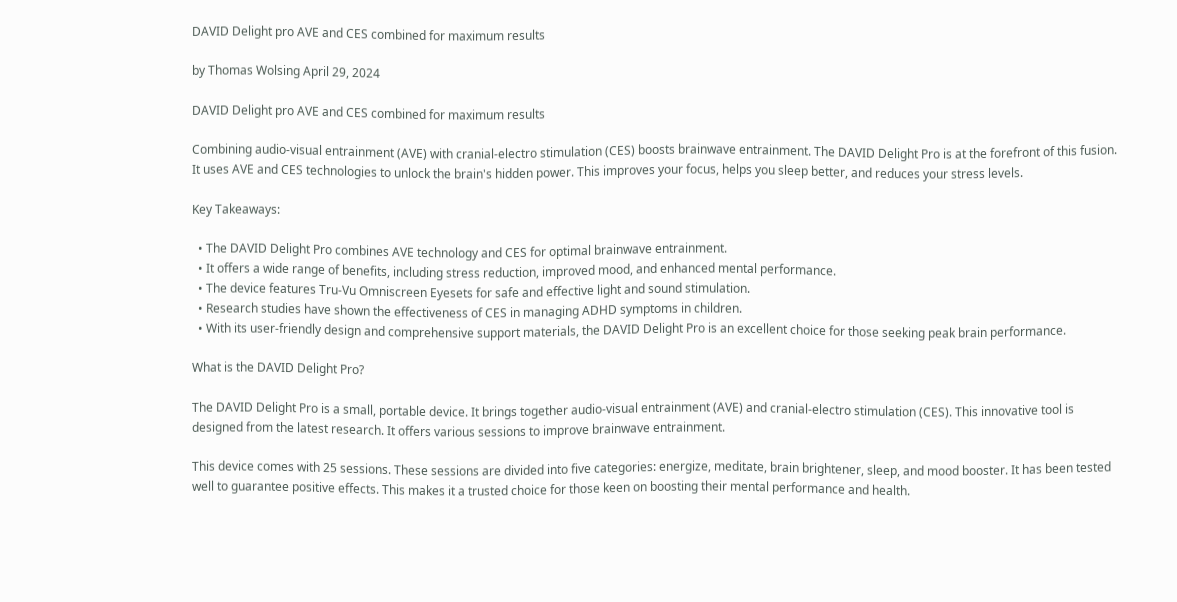DAVID Delight pro AVE and CES combined for maximum results

by Thomas Wolsing April 29, 2024

DAVID Delight pro AVE and CES combined for maximum results

Combining audio-visual entrainment (AVE) with cranial-electro stimulation (CES) boosts brainwave entrainment. The DAVID Delight Pro is at the forefront of this fusion. It uses AVE and CES technologies to unlock the brain's hidden power. This improves your focus, helps you sleep better, and reduces your stress levels.

Key Takeaways:

  • The DAVID Delight Pro combines AVE technology and CES for optimal brainwave entrainment.
  • It offers a wide range of benefits, including stress reduction, improved mood, and enhanced mental performance.
  • The device features Tru-Vu Omniscreen Eyesets for safe and effective light and sound stimulation.
  • Research studies have shown the effectiveness of CES in managing ADHD symptoms in children.
  • With its user-friendly design and comprehensive support materials, the DAVID Delight Pro is an excellent choice for those seeking peak brain performance.

What is the DAVID Delight Pro?

The DAVID Delight Pro is a small, portable device. It brings together audio-visual entrainment (AVE) and cranial-electro stimulation (CES). This innovative tool is designed from the latest research. It offers various sessions to improve brainwave entrainment.

This device comes with 25 sessions. These sessions are divided into five categories: energize, meditate, brain brightener, sleep, and mood booster. It has been tested well to guarantee positive effects. This makes it a trusted choice for those keen on boosting their mental performance and health.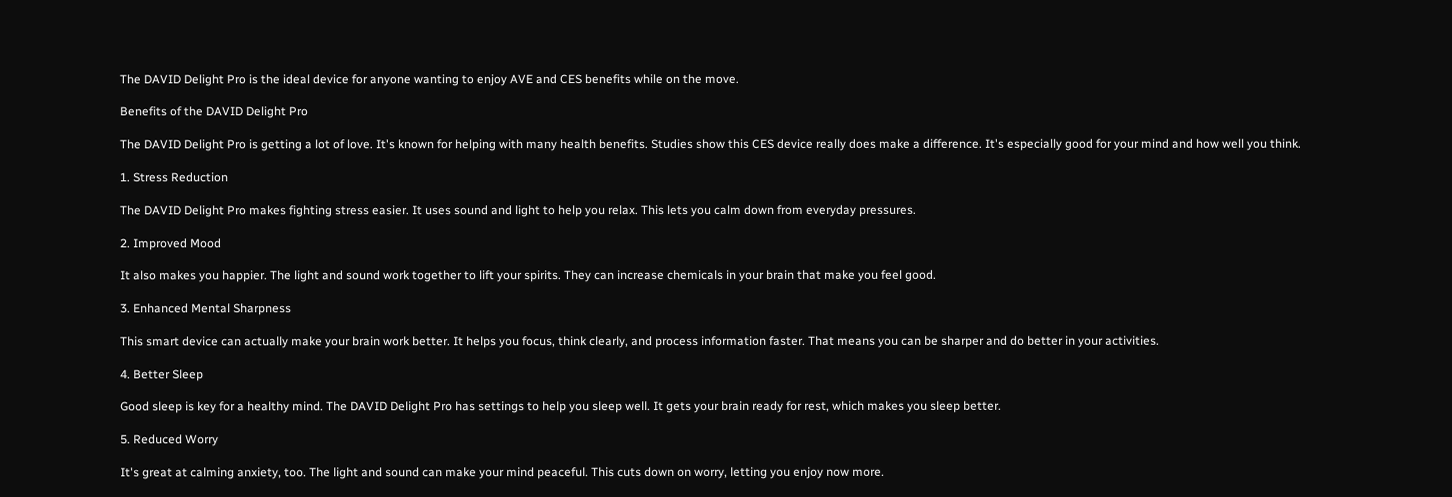The DAVID Delight Pro is the ideal device for anyone wanting to enjoy AVE and CES benefits while on the move.

Benefits of the DAVID Delight Pro

The DAVID Delight Pro is getting a lot of love. It's known for helping with many health benefits. Studies show this CES device really does make a difference. It's especially good for your mind and how well you think.

1. Stress Reduction

The DAVID Delight Pro makes fighting stress easier. It uses sound and light to help you relax. This lets you calm down from everyday pressures.

2. Improved Mood

It also makes you happier. The light and sound work together to lift your spirits. They can increase chemicals in your brain that make you feel good.

3. Enhanced Mental Sharpness

This smart device can actually make your brain work better. It helps you focus, think clearly, and process information faster. That means you can be sharper and do better in your activities.

4. Better Sleep

Good sleep is key for a healthy mind. The DAVID Delight Pro has settings to help you sleep well. It gets your brain ready for rest, which makes you sleep better.

5. Reduced Worry

It's great at calming anxiety, too. The light and sound can make your mind peaceful. This cuts down on worry, letting you enjoy now more.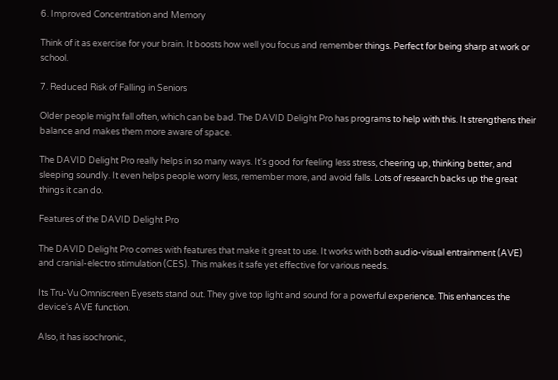6. Improved Concentration and Memory

Think of it as exercise for your brain. It boosts how well you focus and remember things. Perfect for being sharp at work or school.

7. Reduced Risk of Falling in Seniors

Older people might fall often, which can be bad. The DAVID Delight Pro has programs to help with this. It strengthens their balance and makes them more aware of space.

The DAVID Delight Pro really helps in so many ways. It's good for feeling less stress, cheering up, thinking better, and sleeping soundly. It even helps people worry less, remember more, and avoid falls. Lots of research backs up the great things it can do.

Features of the DAVID Delight Pro

The DAVID Delight Pro comes with features that make it great to use. It works with both audio-visual entrainment (AVE) and cranial-electro stimulation (CES). This makes it safe yet effective for various needs.

Its Tru-Vu Omniscreen Eyesets stand out. They give top light and sound for a powerful experience. This enhances the device's AVE function.

Also, it has isochronic,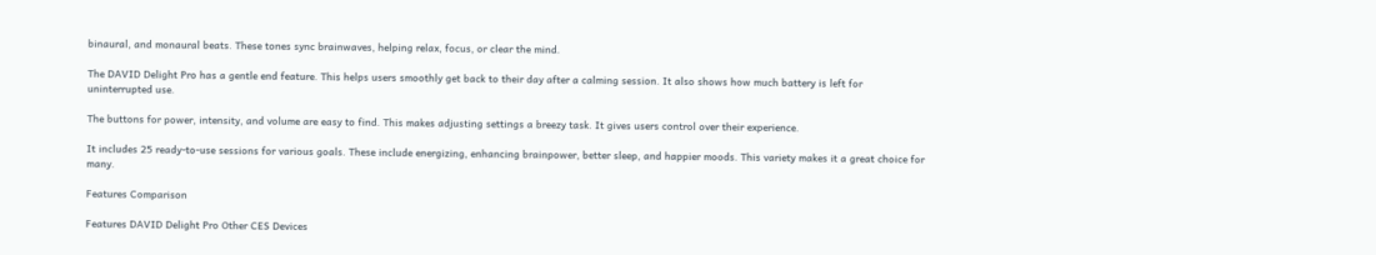binaural, and monaural beats. These tones sync brainwaves, helping relax, focus, or clear the mind.

The DAVID Delight Pro has a gentle end feature. This helps users smoothly get back to their day after a calming session. It also shows how much battery is left for uninterrupted use.

The buttons for power, intensity, and volume are easy to find. This makes adjusting settings a breezy task. It gives users control over their experience.

It includes 25 ready-to-use sessions for various goals. These include energizing, enhancing brainpower, better sleep, and happier moods. This variety makes it a great choice for many.

Features Comparison

Features DAVID Delight Pro Other CES Devices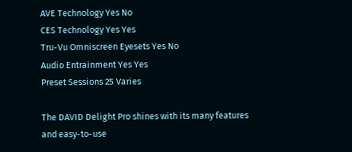AVE Technology Yes No
CES Technology Yes Yes
Tru-Vu Omniscreen Eyesets Yes No
Audio Entrainment Yes Yes
Preset Sessions 25 Varies

The DAVID Delight Pro shines with its many features and easy-to-use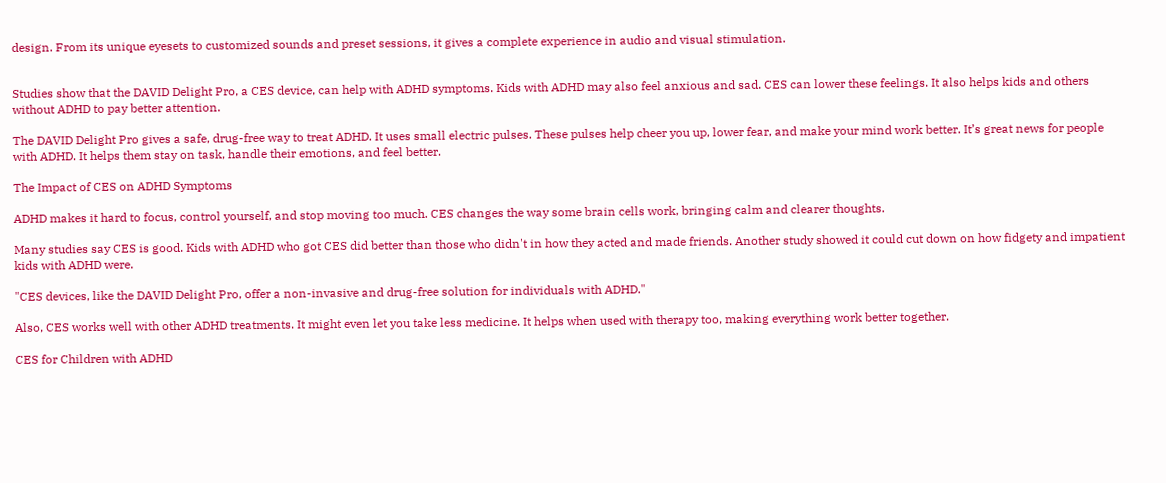design. From its unique eyesets to customized sounds and preset sessions, it gives a complete experience in audio and visual stimulation.


Studies show that the DAVID Delight Pro, a CES device, can help with ADHD symptoms. Kids with ADHD may also feel anxious and sad. CES can lower these feelings. It also helps kids and others without ADHD to pay better attention.

The DAVID Delight Pro gives a safe, drug-free way to treat ADHD. It uses small electric pulses. These pulses help cheer you up, lower fear, and make your mind work better. It’s great news for people with ADHD. It helps them stay on task, handle their emotions, and feel better.

The Impact of CES on ADHD Symptoms

ADHD makes it hard to focus, control yourself, and stop moving too much. CES changes the way some brain cells work, bringing calm and clearer thoughts.

Many studies say CES is good. Kids with ADHD who got CES did better than those who didn't in how they acted and made friends. Another study showed it could cut down on how fidgety and impatient kids with ADHD were.

"CES devices, like the DAVID Delight Pro, offer a non-invasive and drug-free solution for individuals with ADHD."

Also, CES works well with other ADHD treatments. It might even let you take less medicine. It helps when used with therapy too, making everything work better together.

CES for Children with ADHD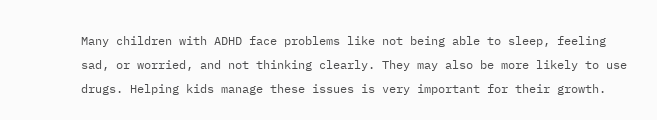Many children with ADHD face problems like not being able to sleep, feeling sad, or worried, and not thinking clearly. They may also be more likely to use drugs. Helping kids manage these issues is very important for their growth.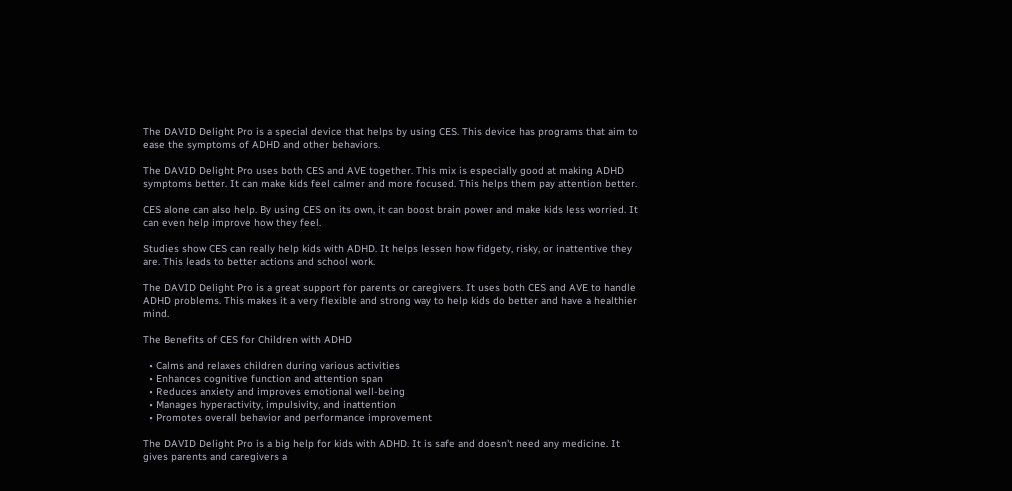The DAVID Delight Pro is a special device that helps by using CES. This device has programs that aim to ease the symptoms of ADHD and other behaviors.

The DAVID Delight Pro uses both CES and AVE together. This mix is especially good at making ADHD symptoms better. It can make kids feel calmer and more focused. This helps them pay attention better.

CES alone can also help. By using CES on its own, it can boost brain power and make kids less worried. It can even help improve how they feel.

Studies show CES can really help kids with ADHD. It helps lessen how fidgety, risky, or inattentive they are. This leads to better actions and school work.

The DAVID Delight Pro is a great support for parents or caregivers. It uses both CES and AVE to handle ADHD problems. This makes it a very flexible and strong way to help kids do better and have a healthier mind.

The Benefits of CES for Children with ADHD

  • Calms and relaxes children during various activities
  • Enhances cognitive function and attention span
  • Reduces anxiety and improves emotional well-being
  • Manages hyperactivity, impulsivity, and inattention
  • Promotes overall behavior and performance improvement

The DAVID Delight Pro is a big help for kids with ADHD. It is safe and doesn't need any medicine. It gives parents and caregivers a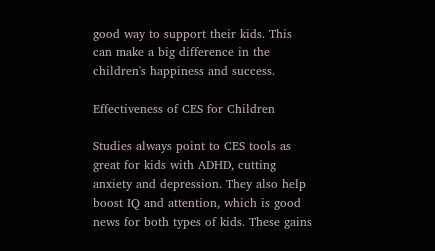good way to support their kids. This can make a big difference in the children's happiness and success.

Effectiveness of CES for Children

Studies always point to CES tools as great for kids with ADHD, cutting anxiety and depression. They also help boost IQ and attention, which is good news for both types of kids. These gains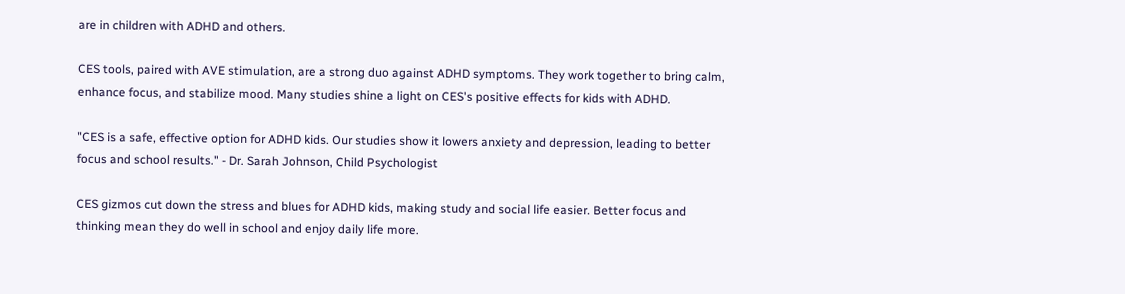are in children with ADHD and others.

CES tools, paired with AVE stimulation, are a strong duo against ADHD symptoms. They work together to bring calm, enhance focus, and stabilize mood. Many studies shine a light on CES's positive effects for kids with ADHD.

"CES is a safe, effective option for ADHD kids. Our studies show it lowers anxiety and depression, leading to better focus and school results." - Dr. Sarah Johnson, Child Psychologist

CES gizmos cut down the stress and blues for ADHD kids, making study and social life easier. Better focus and thinking mean they do well in school and enjoy daily life more.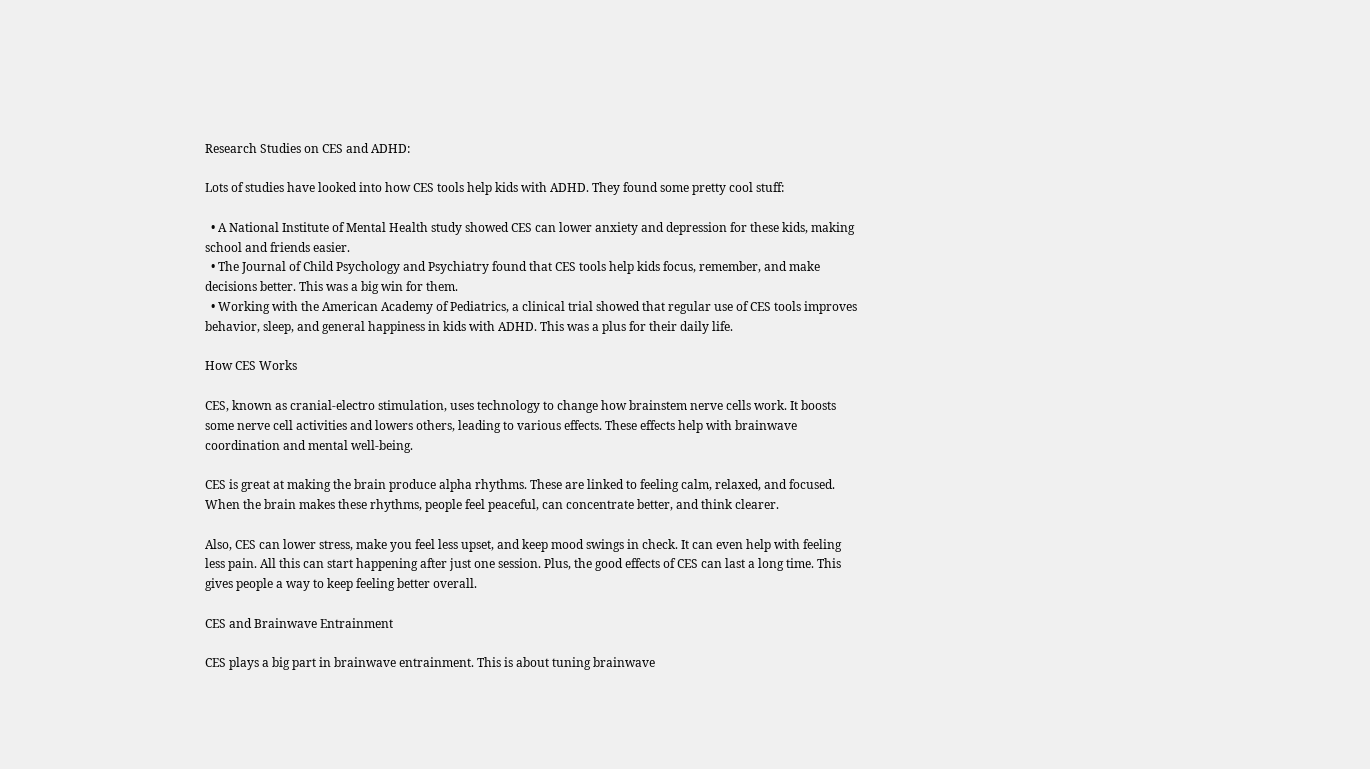Research Studies on CES and ADHD:

Lots of studies have looked into how CES tools help kids with ADHD. They found some pretty cool stuff:

  • A National Institute of Mental Health study showed CES can lower anxiety and depression for these kids, making school and friends easier.
  • The Journal of Child Psychology and Psychiatry found that CES tools help kids focus, remember, and make decisions better. This was a big win for them.
  • Working with the American Academy of Pediatrics, a clinical trial showed that regular use of CES tools improves behavior, sleep, and general happiness in kids with ADHD. This was a plus for their daily life.

How CES Works

CES, known as cranial-electro stimulation, uses technology to change how brainstem nerve cells work. It boosts some nerve cell activities and lowers others, leading to various effects. These effects help with brainwave coordination and mental well-being.

CES is great at making the brain produce alpha rhythms. These are linked to feeling calm, relaxed, and focused. When the brain makes these rhythms, people feel peaceful, can concentrate better, and think clearer.

Also, CES can lower stress, make you feel less upset, and keep mood swings in check. It can even help with feeling less pain. All this can start happening after just one session. Plus, the good effects of CES can last a long time. This gives people a way to keep feeling better overall.

CES and Brainwave Entrainment

CES plays a big part in brainwave entrainment. This is about tuning brainwave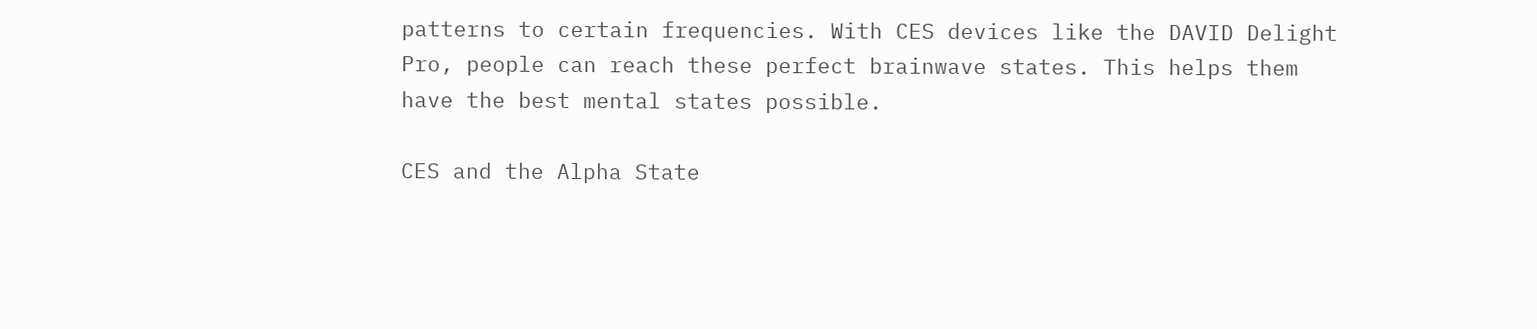patterns to certain frequencies. With CES devices like the DAVID Delight Pro, people can reach these perfect brainwave states. This helps them have the best mental states possible.

CES and the Alpha State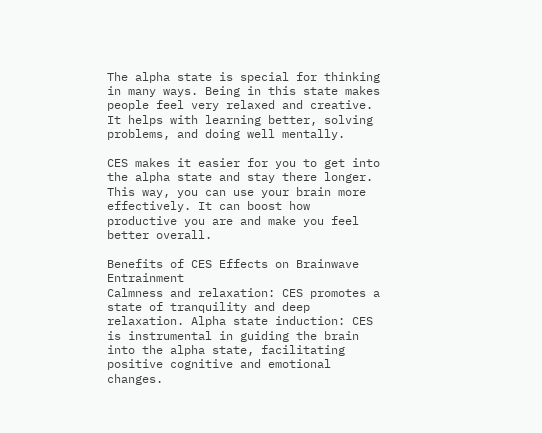The alpha state is special for thinking in many ways. Being in this state makes people feel very relaxed and creative. It helps with learning better, solving problems, and doing well mentally.

CES makes it easier for you to get into the alpha state and stay there longer. This way, you can use your brain more effectively. It can boost how productive you are and make you feel better overall.

Benefits of CES Effects on Brainwave Entrainment
Calmness and relaxation: CES promotes a state of tranquility and deep relaxation. Alpha state induction: CES is instrumental in guiding the brain into the alpha state, facilitating positive cognitive and emotional changes.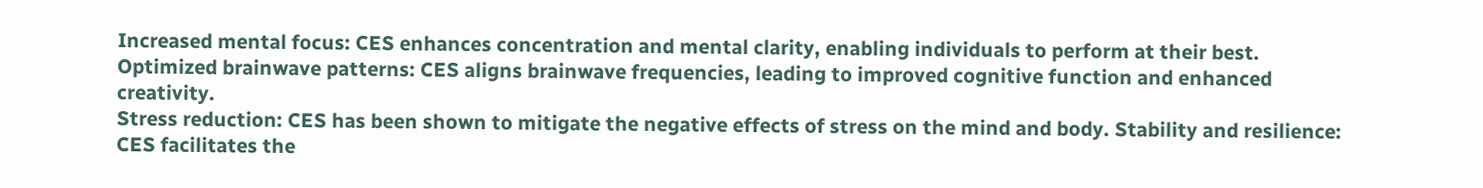Increased mental focus: CES enhances concentration and mental clarity, enabling individuals to perform at their best. Optimized brainwave patterns: CES aligns brainwave frequencies, leading to improved cognitive function and enhanced creativity.
Stress reduction: CES has been shown to mitigate the negative effects of stress on the mind and body. Stability and resilience: CES facilitates the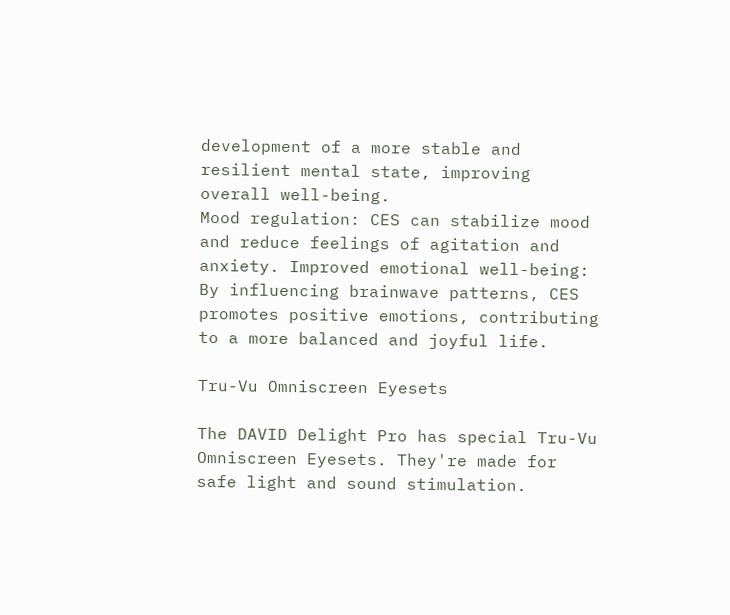development of a more stable and resilient mental state, improving overall well-being.
Mood regulation: CES can stabilize mood and reduce feelings of agitation and anxiety. Improved emotional well-being: By influencing brainwave patterns, CES promotes positive emotions, contributing to a more balanced and joyful life.

Tru-Vu Omniscreen Eyesets

The DAVID Delight Pro has special Tru-Vu Omniscreen Eyesets. They're made for safe light and sound stimulation.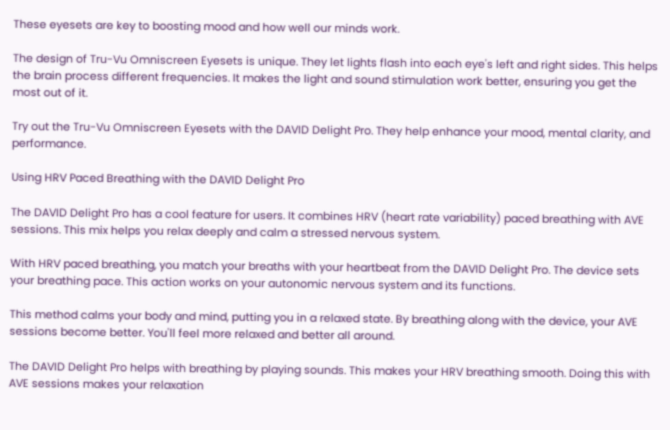These eyesets are key to boosting mood and how well our minds work.

The design of Tru-Vu Omniscreen Eyesets is unique. They let lights flash into each eye's left and right sides. This helps the brain process different frequencies. It makes the light and sound stimulation work better, ensuring you get the most out of it.

Try out the Tru-Vu Omniscreen Eyesets with the DAVID Delight Pro. They help enhance your mood, mental clarity, and performance.

Using HRV Paced Breathing with the DAVID Delight Pro

The DAVID Delight Pro has a cool feature for users. It combines HRV (heart rate variability) paced breathing with AVE sessions. This mix helps you relax deeply and calm a stressed nervous system.

With HRV paced breathing, you match your breaths with your heartbeat from the DAVID Delight Pro. The device sets your breathing pace. This action works on your autonomic nervous system and its functions.

This method calms your body and mind, putting you in a relaxed state. By breathing along with the device, your AVE sessions become better. You'll feel more relaxed and better all around.

The DAVID Delight Pro helps with breathing by playing sounds. This makes your HRV breathing smooth. Doing this with AVE sessions makes your relaxation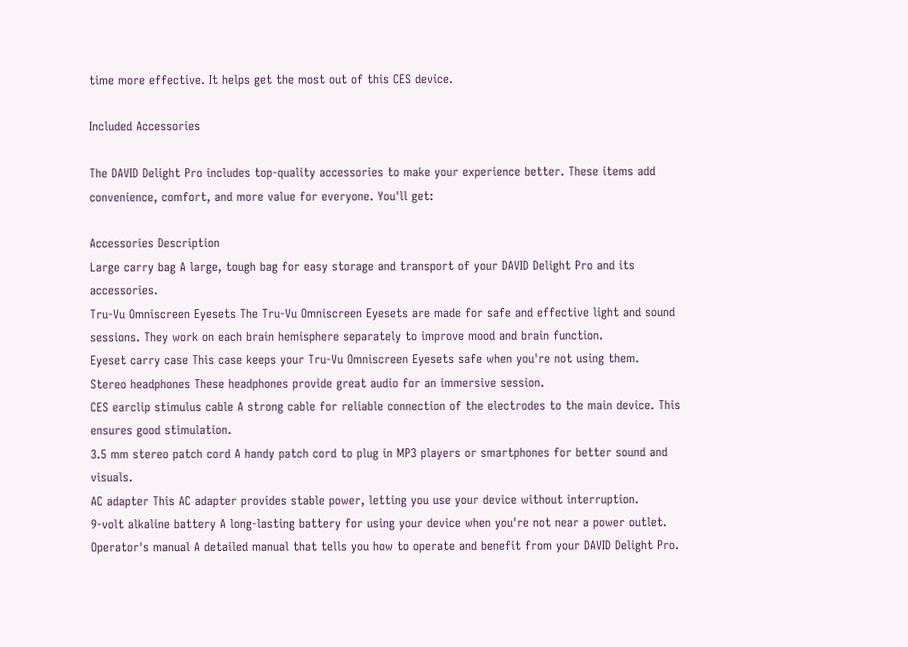time more effective. It helps get the most out of this CES device.

Included Accessories

The DAVID Delight Pro includes top-quality accessories to make your experience better. These items add convenience, comfort, and more value for everyone. You'll get:

Accessories Description
Large carry bag A large, tough bag for easy storage and transport of your DAVID Delight Pro and its accessories.
Tru-Vu Omniscreen Eyesets The Tru-Vu Omniscreen Eyesets are made for safe and effective light and sound sessions. They work on each brain hemisphere separately to improve mood and brain function.
Eyeset carry case This case keeps your Tru-Vu Omniscreen Eyesets safe when you're not using them.
Stereo headphones These headphones provide great audio for an immersive session.
CES earclip stimulus cable A strong cable for reliable connection of the electrodes to the main device. This ensures good stimulation.
3.5 mm stereo patch cord A handy patch cord to plug in MP3 players or smartphones for better sound and visuals.
AC adapter This AC adapter provides stable power, letting you use your device without interruption.
9-volt alkaline battery A long-lasting battery for using your device when you're not near a power outlet.
Operator's manual A detailed manual that tells you how to operate and benefit from your DAVID Delight Pro.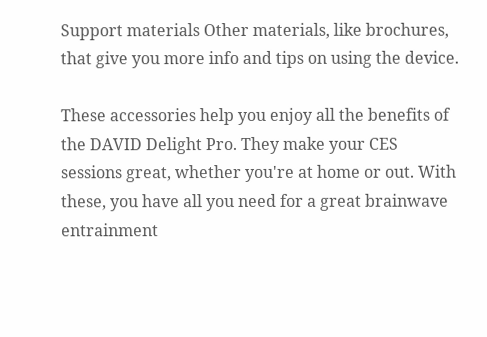Support materials Other materials, like brochures, that give you more info and tips on using the device.

These accessories help you enjoy all the benefits of the DAVID Delight Pro. They make your CES sessions great, whether you're at home or out. With these, you have all you need for a great brainwave entrainment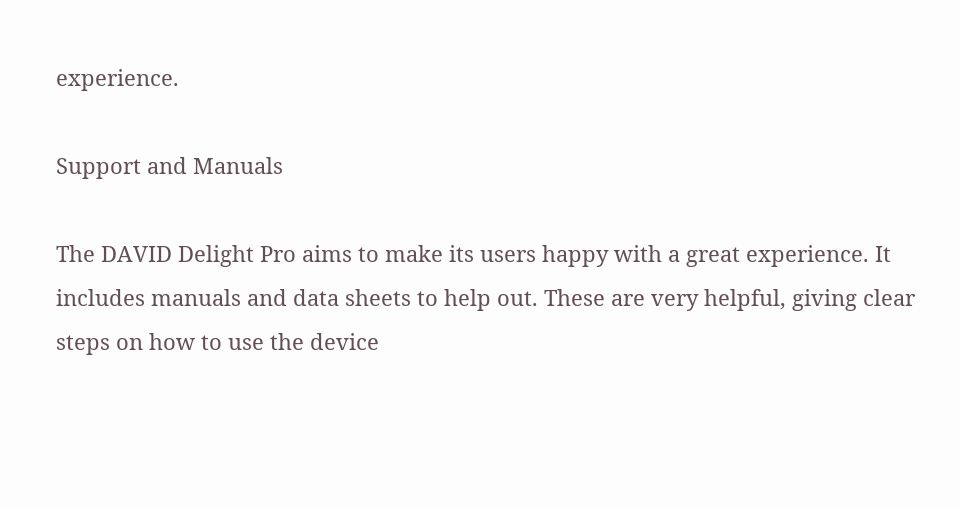experience.

Support and Manuals

The DAVID Delight Pro aims to make its users happy with a great experience. It includes manuals and data sheets to help out. These are very helpful, giving clear steps on how to use the device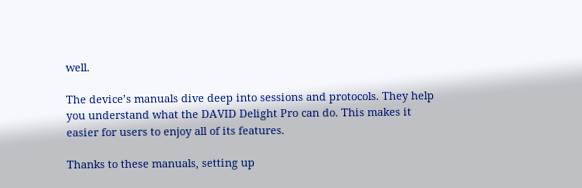well.

The device’s manuals dive deep into sessions and protocols. They help you understand what the DAVID Delight Pro can do. This makes it easier for users to enjoy all of its features.

Thanks to these manuals, setting up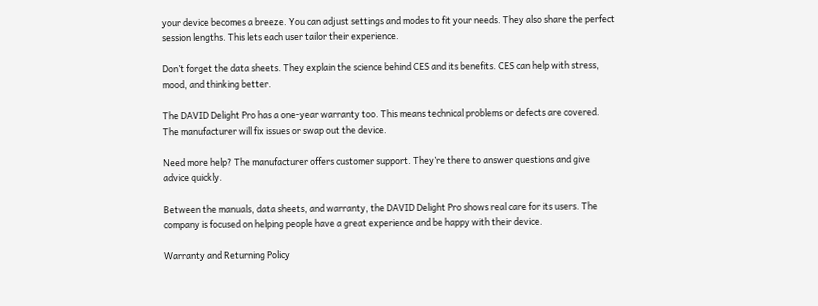your device becomes a breeze. You can adjust settings and modes to fit your needs. They also share the perfect session lengths. This lets each user tailor their experience.

Don’t forget the data sheets. They explain the science behind CES and its benefits. CES can help with stress, mood, and thinking better.

The DAVID Delight Pro has a one-year warranty too. This means technical problems or defects are covered. The manufacturer will fix issues or swap out the device.

Need more help? The manufacturer offers customer support. They’re there to answer questions and give advice quickly.

Between the manuals, data sheets, and warranty, the DAVID Delight Pro shows real care for its users. The company is focused on helping people have a great experience and be happy with their device.

Warranty and Returning Policy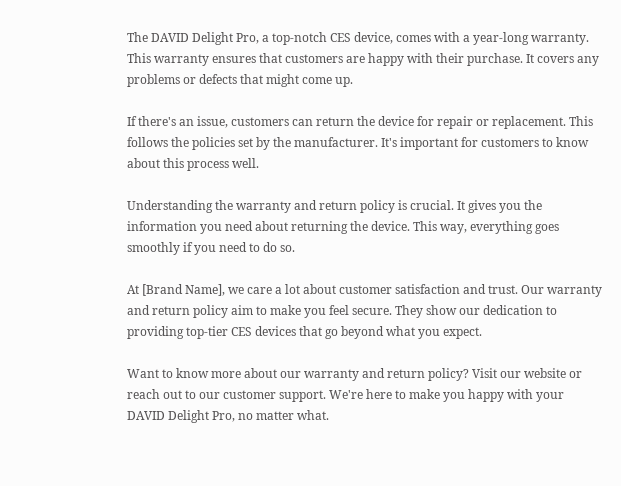The DAVID Delight Pro, a top-notch CES device, comes with a year-long warranty. This warranty ensures that customers are happy with their purchase. It covers any problems or defects that might come up.

If there's an issue, customers can return the device for repair or replacement. This follows the policies set by the manufacturer. It's important for customers to know about this process well.

Understanding the warranty and return policy is crucial. It gives you the information you need about returning the device. This way, everything goes smoothly if you need to do so.

At [Brand Name], we care a lot about customer satisfaction and trust. Our warranty and return policy aim to make you feel secure. They show our dedication to providing top-tier CES devices that go beyond what you expect.

Want to know more about our warranty and return policy? Visit our website or reach out to our customer support. We're here to make you happy with your DAVID Delight Pro, no matter what.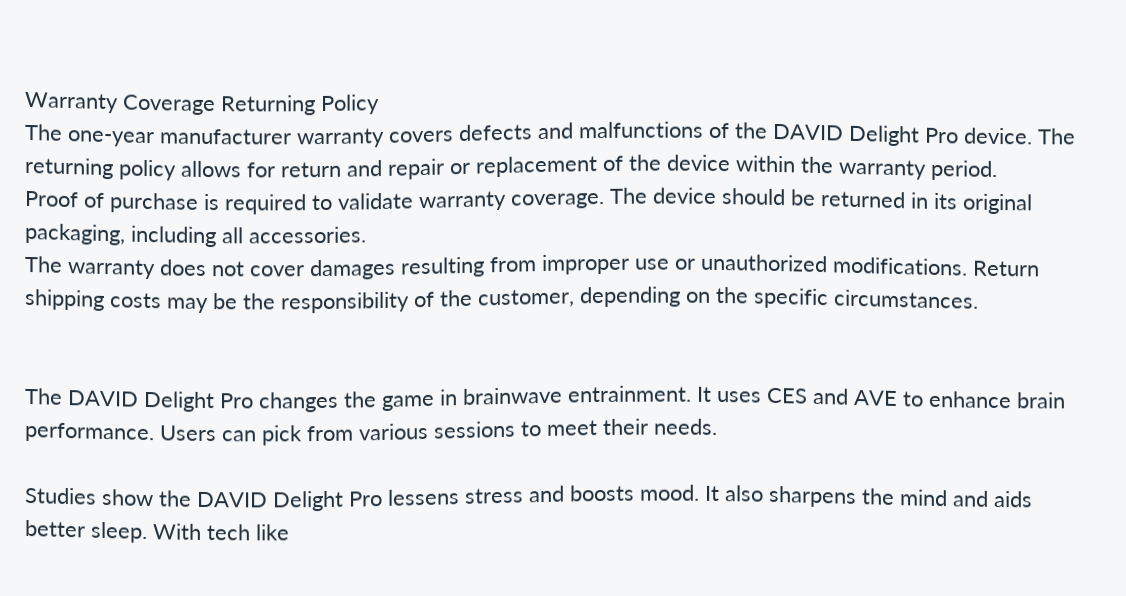Warranty Coverage Returning Policy
The one-year manufacturer warranty covers defects and malfunctions of the DAVID Delight Pro device. The returning policy allows for return and repair or replacement of the device within the warranty period.
Proof of purchase is required to validate warranty coverage. The device should be returned in its original packaging, including all accessories.
The warranty does not cover damages resulting from improper use or unauthorized modifications. Return shipping costs may be the responsibility of the customer, depending on the specific circumstances.


The DAVID Delight Pro changes the game in brainwave entrainment. It uses CES and AVE to enhance brain performance. Users can pick from various sessions to meet their needs.

Studies show the DAVID Delight Pro lessens stress and boosts mood. It also sharpens the mind and aids better sleep. With tech like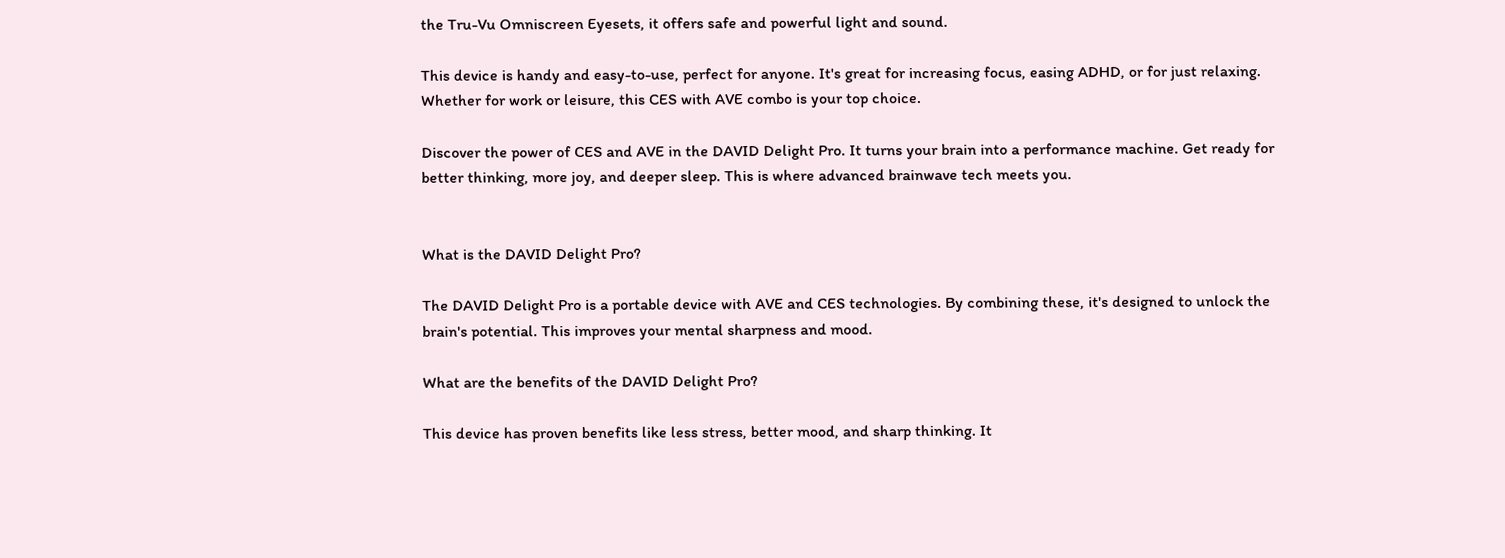the Tru-Vu Omniscreen Eyesets, it offers safe and powerful light and sound.

This device is handy and easy-to-use, perfect for anyone. It's great for increasing focus, easing ADHD, or for just relaxing. Whether for work or leisure, this CES with AVE combo is your top choice.

Discover the power of CES and AVE in the DAVID Delight Pro. It turns your brain into a performance machine. Get ready for better thinking, more joy, and deeper sleep. This is where advanced brainwave tech meets you.


What is the DAVID Delight Pro?

The DAVID Delight Pro is a portable device with AVE and CES technologies. By combining these, it's designed to unlock the brain's potential. This improves your mental sharpness and mood.

What are the benefits of the DAVID Delight Pro?

This device has proven benefits like less stress, better mood, and sharp thinking. It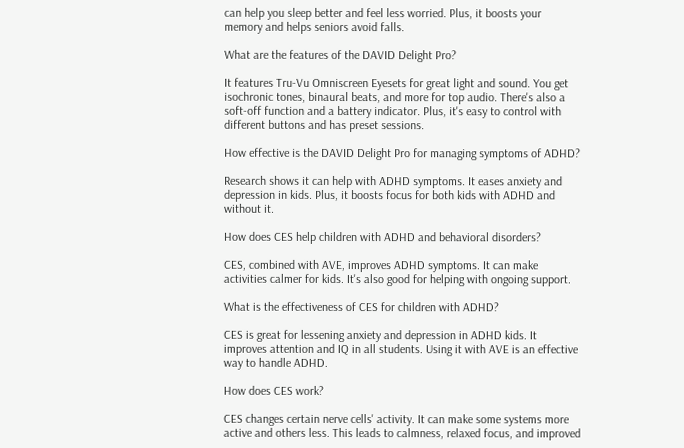can help you sleep better and feel less worried. Plus, it boosts your memory and helps seniors avoid falls.

What are the features of the DAVID Delight Pro?

It features Tru-Vu Omniscreen Eyesets for great light and sound. You get isochronic tones, binaural beats, and more for top audio. There's also a soft-off function and a battery indicator. Plus, it's easy to control with different buttons and has preset sessions.

How effective is the DAVID Delight Pro for managing symptoms of ADHD?

Research shows it can help with ADHD symptoms. It eases anxiety and depression in kids. Plus, it boosts focus for both kids with ADHD and without it.

How does CES help children with ADHD and behavioral disorders?

CES, combined with AVE, improves ADHD symptoms. It can make activities calmer for kids. It's also good for helping with ongoing support.

What is the effectiveness of CES for children with ADHD?

CES is great for lessening anxiety and depression in ADHD kids. It improves attention and IQ in all students. Using it with AVE is an effective way to handle ADHD.

How does CES work?

CES changes certain nerve cells' activity. It can make some systems more active and others less. This leads to calmness, relaxed focus, and improved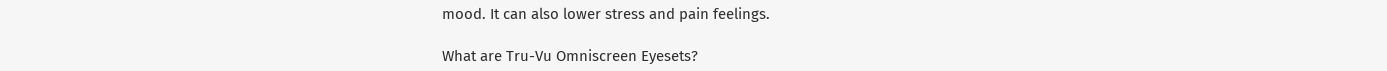mood. It can also lower stress and pain feelings.

What are Tru-Vu Omniscreen Eyesets?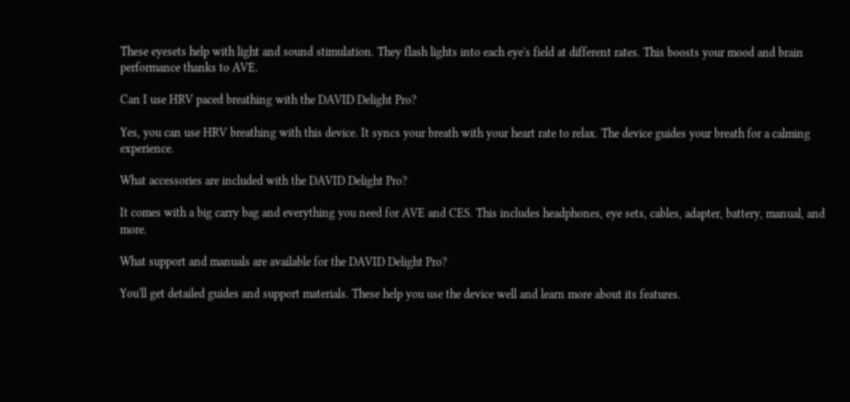These eyesets help with light and sound stimulation. They flash lights into each eye's field at different rates. This boosts your mood and brain performance thanks to AVE.

Can I use HRV paced breathing with the DAVID Delight Pro?

Yes, you can use HRV breathing with this device. It syncs your breath with your heart rate to relax. The device guides your breath for a calming experience.

What accessories are included with the DAVID Delight Pro?

It comes with a big carry bag and everything you need for AVE and CES. This includes headphones, eye sets, cables, adapter, battery, manual, and more.

What support and manuals are available for the DAVID Delight Pro?

You'll get detailed guides and support materials. These help you use the device well and learn more about its features.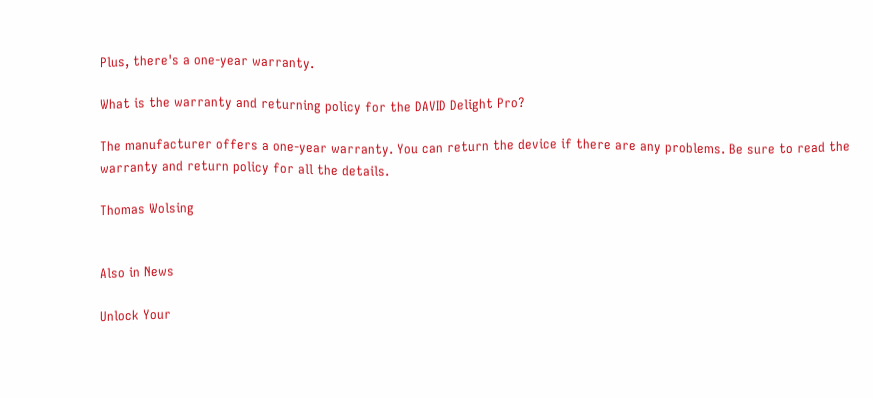Plus, there's a one-year warranty.

What is the warranty and returning policy for the DAVID Delight Pro?

The manufacturer offers a one-year warranty. You can return the device if there are any problems. Be sure to read the warranty and return policy for all the details.

Thomas Wolsing


Also in News

Unlock Your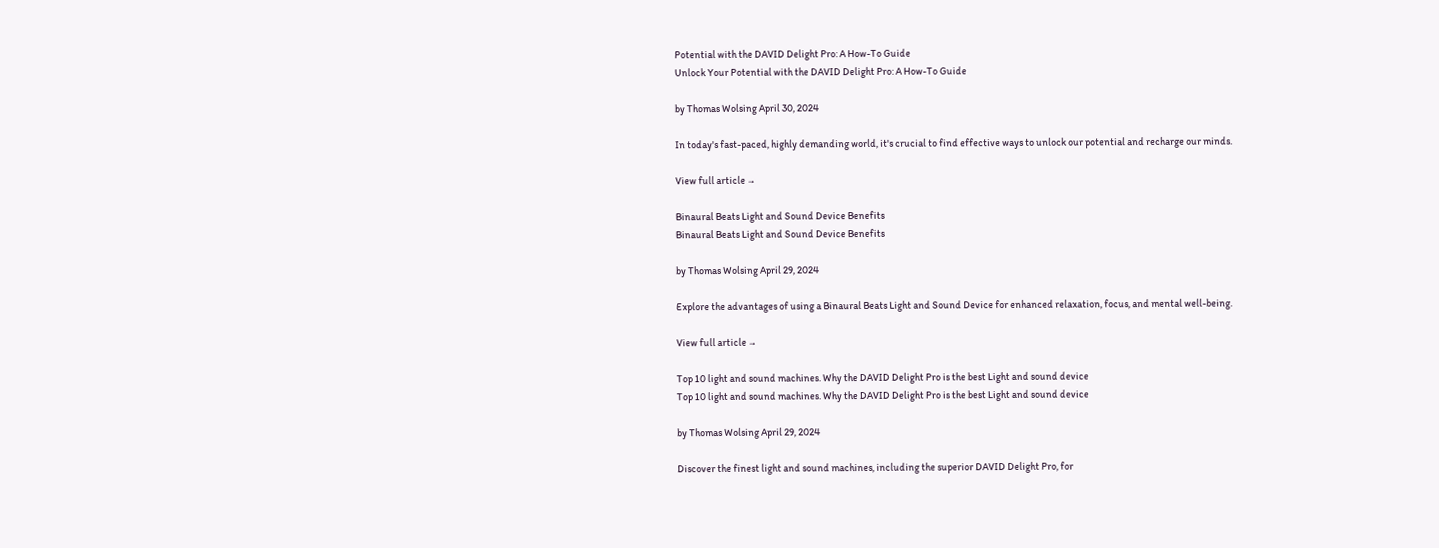Potential with the DAVID Delight Pro: A How-To Guide
Unlock Your Potential with the DAVID Delight Pro: A How-To Guide

by Thomas Wolsing April 30, 2024

In today's fast-paced, highly demanding world, it's crucial to find effective ways to unlock our potential and recharge our minds.

View full article →

Binaural Beats Light and Sound Device Benefits
Binaural Beats Light and Sound Device Benefits

by Thomas Wolsing April 29, 2024

Explore the advantages of using a Binaural Beats Light and Sound Device for enhanced relaxation, focus, and mental well-being.

View full article →

Top 10 light and sound machines. Why the DAVID Delight Pro is the best Light and sound device
Top 10 light and sound machines. Why the DAVID Delight Pro is the best Light and sound device

by Thomas Wolsing April 29, 2024

Discover the finest light and sound machines, including the superior DAVID Delight Pro, for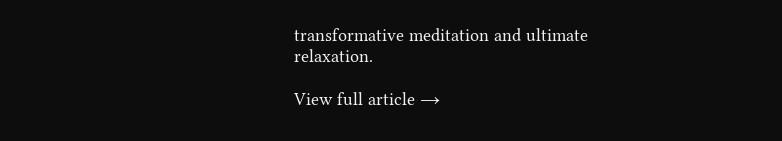transformative meditation and ultimate relaxation.

View full article →